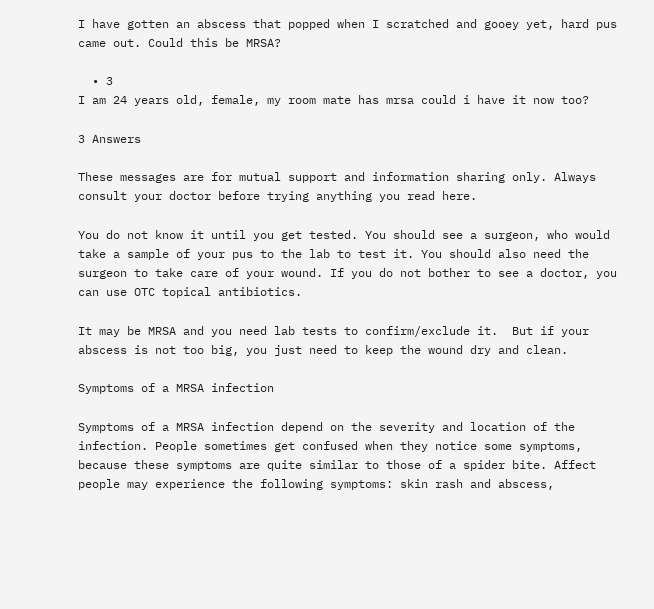I have gotten an abscess that popped when I scratched and gooey yet, hard pus came out. Could this be MRSA?

  • 3
I am 24 years old, female, my room mate has mrsa could i have it now too?

3 Answers

These messages are for mutual support and information sharing only. Always consult your doctor before trying anything you read here.

You do not know it until you get tested. You should see a surgeon, who would take a sample of your pus to the lab to test it. You should also need the surgeon to take care of your wound. If you do not bother to see a doctor, you can use OTC topical antibiotics.

It may be MRSA and you need lab tests to confirm/exclude it.  But if your abscess is not too big, you just need to keep the wound dry and clean.

Symptoms of a MRSA infection

Symptoms of a MRSA infection depend on the severity and location of the infection. People sometimes get confused when they notice some symptoms, because these symptoms are quite similar to those of a spider bite. Affect people may experience the following symptoms: skin rash and abscess,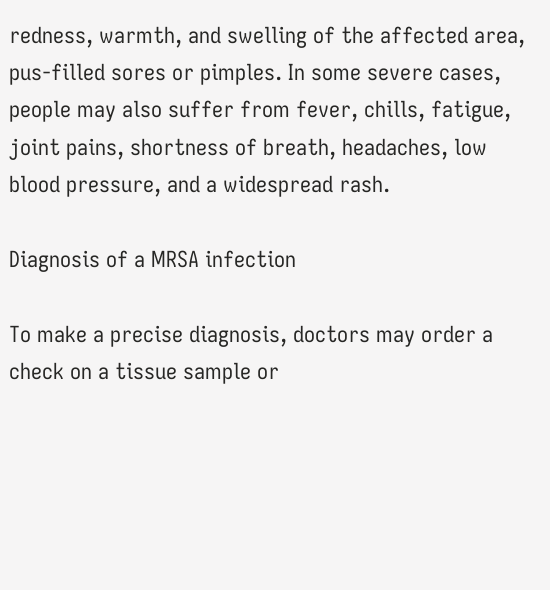redness, warmth, and swelling of the affected area, pus-filled sores or pimples. In some severe cases, people may also suffer from fever, chills, fatigue, joint pains, shortness of breath, headaches, low blood pressure, and a widespread rash.

Diagnosis of a MRSA infection

To make a precise diagnosis, doctors may order a check on a tissue sample or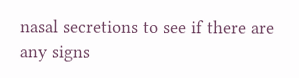nasal secretions to see if there are any signs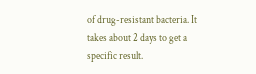of drug-resistant bacteria. It takes about 2 days to get a specific result.